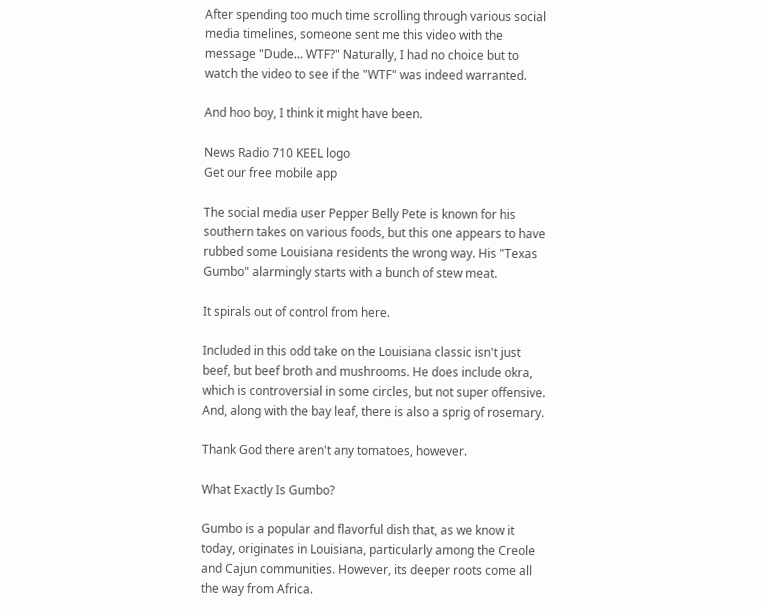After spending too much time scrolling through various social media timelines, someone sent me this video with the message "Dude... WTF?" Naturally, I had no choice but to watch the video to see if the "WTF" was indeed warranted.

And hoo boy, I think it might have been.

News Radio 710 KEEL logo
Get our free mobile app

The social media user Pepper Belly Pete is known for his southern takes on various foods, but this one appears to have rubbed some Louisiana residents the wrong way. His "Texas Gumbo" alarmingly starts with a bunch of stew meat.

It spirals out of control from here.

Included in this odd take on the Louisiana classic isn't just beef, but beef broth and mushrooms. He does include okra, which is controversial in some circles, but not super offensive. And, along with the bay leaf, there is also a sprig of rosemary.

Thank God there aren't any tomatoes, however.

What Exactly Is Gumbo?

Gumbo is a popular and flavorful dish that, as we know it today, originates in Louisiana, particularly among the Creole and Cajun communities. However, its deeper roots come all the way from Africa.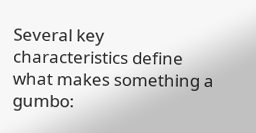Several key characteristics define what makes something a gumbo: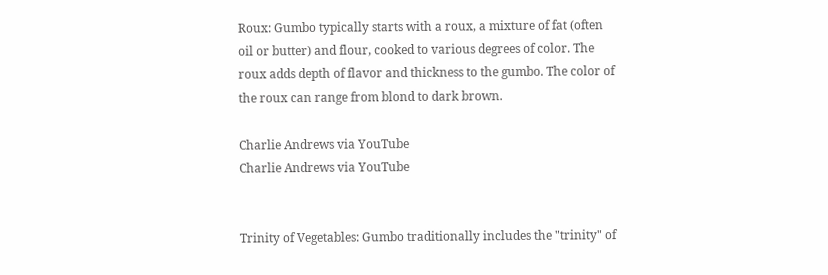Roux: Gumbo typically starts with a roux, a mixture of fat (often oil or butter) and flour, cooked to various degrees of color. The roux adds depth of flavor and thickness to the gumbo. The color of the roux can range from blond to dark brown.

Charlie Andrews via YouTube
Charlie Andrews via YouTube


Trinity of Vegetables: Gumbo traditionally includes the "trinity" of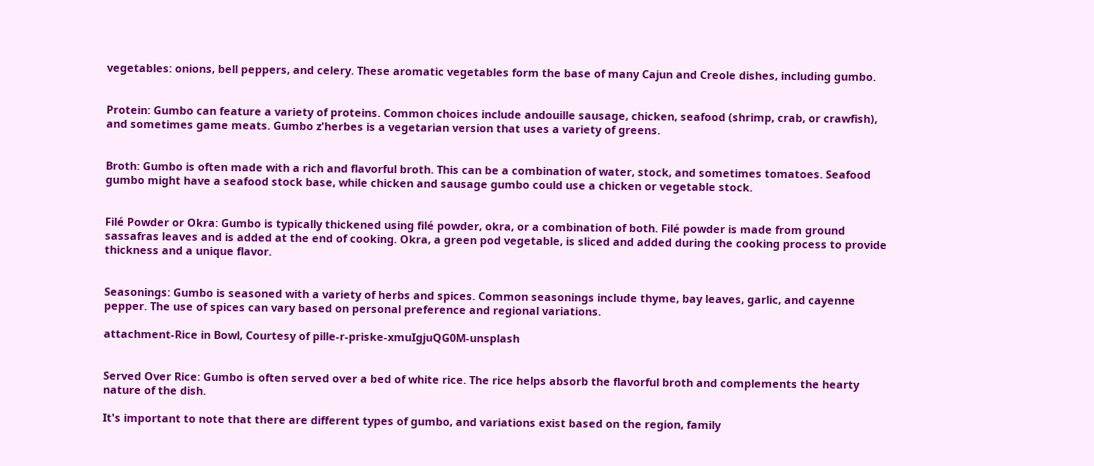vegetables: onions, bell peppers, and celery. These aromatic vegetables form the base of many Cajun and Creole dishes, including gumbo.


Protein: Gumbo can feature a variety of proteins. Common choices include andouille sausage, chicken, seafood (shrimp, crab, or crawfish), and sometimes game meats. Gumbo z'herbes is a vegetarian version that uses a variety of greens.


Broth: Gumbo is often made with a rich and flavorful broth. This can be a combination of water, stock, and sometimes tomatoes. Seafood gumbo might have a seafood stock base, while chicken and sausage gumbo could use a chicken or vegetable stock.


Filé Powder or Okra: Gumbo is typically thickened using filé powder, okra, or a combination of both. Filé powder is made from ground sassafras leaves and is added at the end of cooking. Okra, a green pod vegetable, is sliced and added during the cooking process to provide thickness and a unique flavor.


Seasonings: Gumbo is seasoned with a variety of herbs and spices. Common seasonings include thyme, bay leaves, garlic, and cayenne pepper. The use of spices can vary based on personal preference and regional variations.

attachment-Rice in Bowl, Courtesy of pille-r-priske-xmuIgjuQG0M-unsplash


Served Over Rice: Gumbo is often served over a bed of white rice. The rice helps absorb the flavorful broth and complements the hearty nature of the dish.

It's important to note that there are different types of gumbo, and variations exist based on the region, family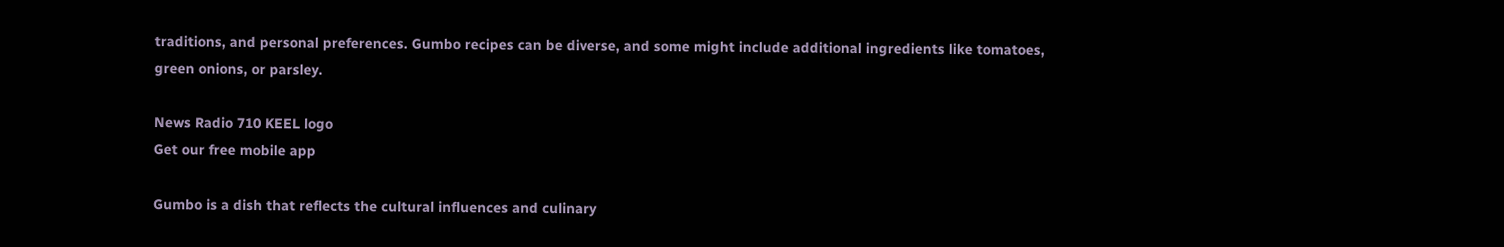traditions, and personal preferences. Gumbo recipes can be diverse, and some might include additional ingredients like tomatoes, green onions, or parsley.

News Radio 710 KEEL logo
Get our free mobile app

Gumbo is a dish that reflects the cultural influences and culinary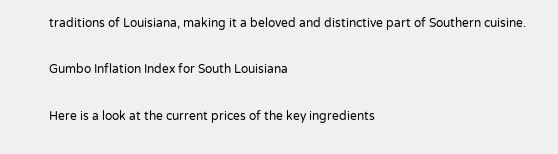traditions of Louisiana, making it a beloved and distinctive part of Southern cuisine.

Gumbo Inflation Index for South Louisiana

Here is a look at the current prices of the key ingredients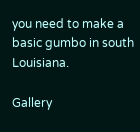you need to make a basic gumbo in south Louisiana.

Gallery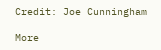Credit: Joe Cunningham

More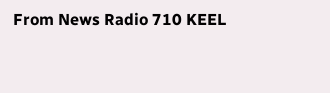From News Radio 710 KEEL